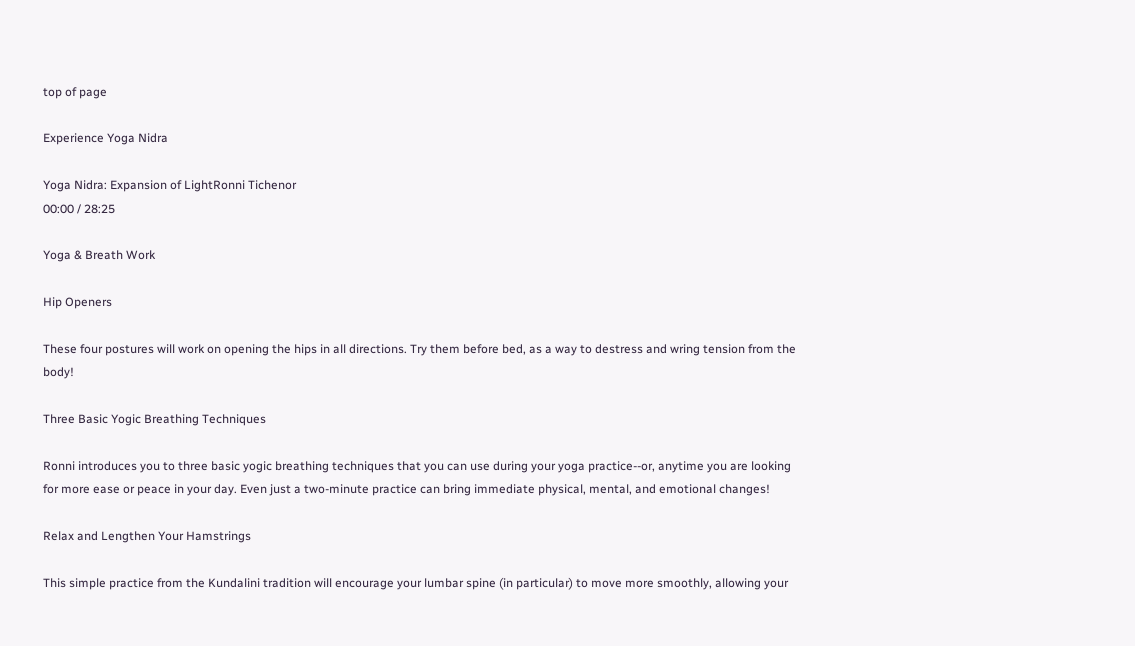top of page

Experience Yoga Nidra

Yoga Nidra: Expansion of LightRonni Tichenor
00:00 / 28:25

Yoga & Breath Work

Hip Openers

These four postures will work on opening the hips in all directions. Try them before bed, as a way to destress and wring tension from the body!

Three Basic Yogic Breathing Techniques

Ronni introduces you to three basic yogic breathing techniques that you can use during your yoga practice--or, anytime you are looking for more ease or peace in your day. Even just a two-minute practice can bring immediate physical, mental, and emotional changes!

Relax and Lengthen Your Hamstrings

This simple practice from the Kundalini tradition will encourage your lumbar spine (in particular) to move more smoothly, allowing your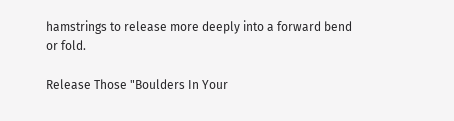hamstrings to release more deeply into a forward bend or fold.

Release Those "Boulders In Your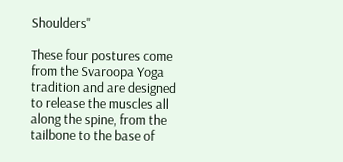Shoulders"

These four postures come from the Svaroopa Yoga tradition and are designed to release the muscles all along the spine, from the tailbone to the base of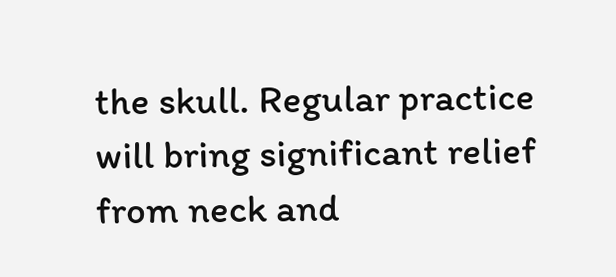the skull. Regular practice will bring significant relief from neck and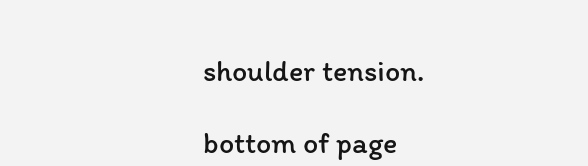shoulder tension.

bottom of page